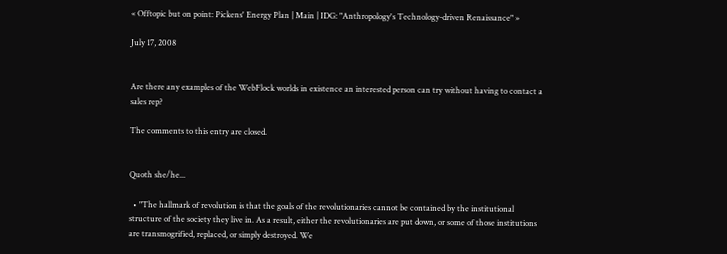« Offtopic but on point: Pickens' Energy Plan | Main | IDG: "Anthropology's Technology-driven Renaissance" »

July 17, 2008


Are there any examples of the WebFlock worlds in existence an interested person can try without having to contact a sales rep?

The comments to this entry are closed.


Quoth she/he...

  • "The hallmark of revolution is that the goals of the revolutionaries cannot be contained by the institutional structure of the society they live in. As a result, either the revolutionaries are put down, or some of those institutions are transmogrified, replaced, or simply destroyed. We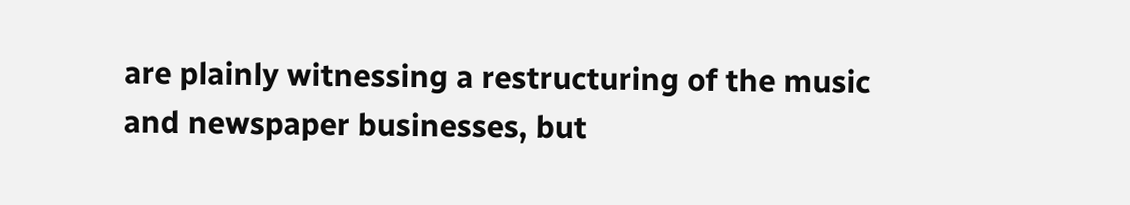are plainly witnessing a restructuring of the music and newspaper businesses, but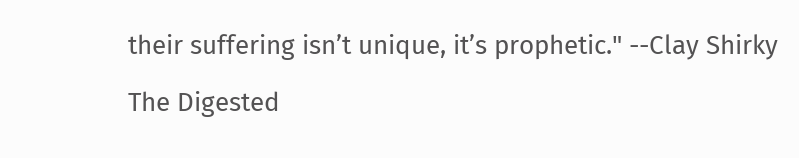their suffering isn’t unique, it’s prophetic." --Clay Shirky

The Digested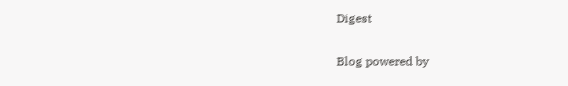Digest

Blog powered by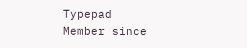Typepad
Member since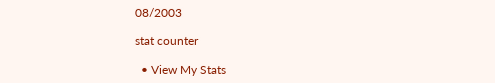08/2003

stat counter

  • View My Stats